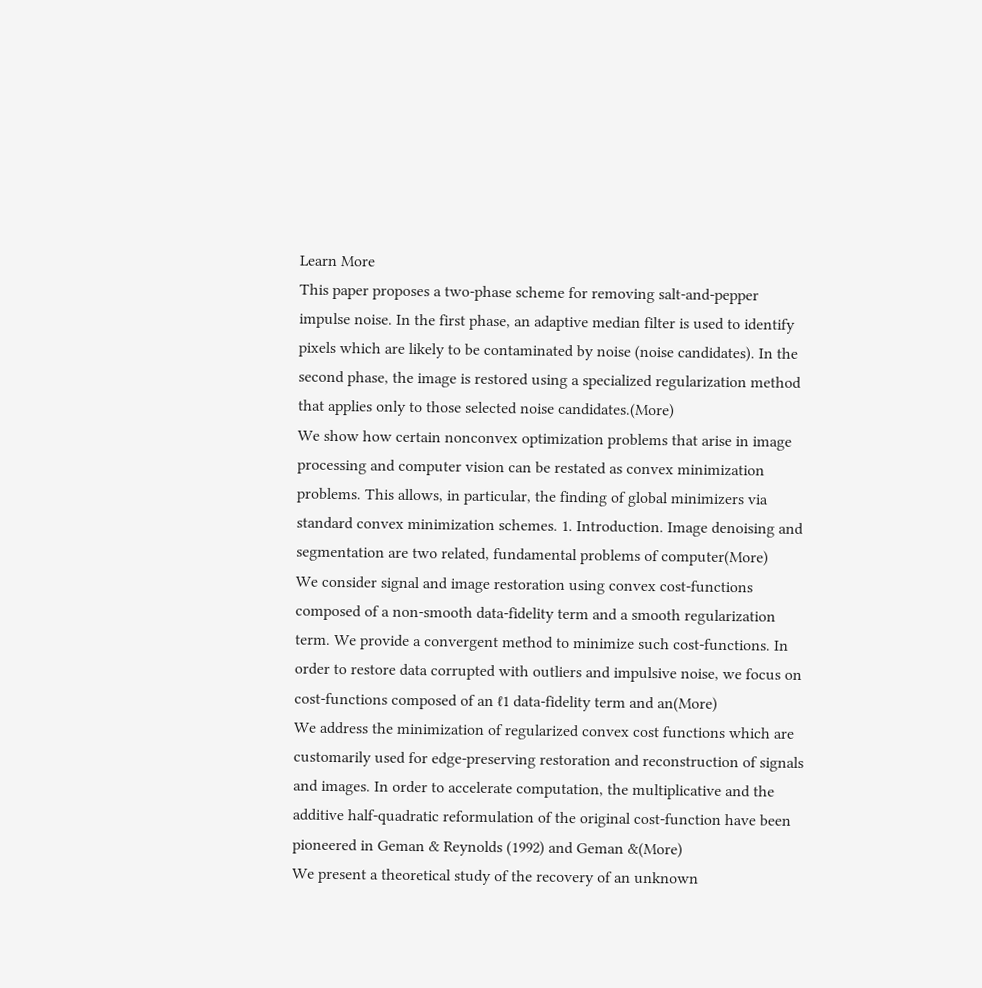Learn More
This paper proposes a two-phase scheme for removing salt-and-pepper impulse noise. In the first phase, an adaptive median filter is used to identify pixels which are likely to be contaminated by noise (noise candidates). In the second phase, the image is restored using a specialized regularization method that applies only to those selected noise candidates.(More)
We show how certain nonconvex optimization problems that arise in image processing and computer vision can be restated as convex minimization problems. This allows, in particular, the finding of global minimizers via standard convex minimization schemes. 1. Introduction. Image denoising and segmentation are two related, fundamental problems of computer(More)
We consider signal and image restoration using convex cost-functions composed of a non-smooth data-fidelity term and a smooth regularization term. We provide a convergent method to minimize such cost-functions. In order to restore data corrupted with outliers and impulsive noise, we focus on cost-functions composed of an ℓ1 data-fidelity term and an(More)
We address the minimization of regularized convex cost functions which are customarily used for edge-preserving restoration and reconstruction of signals and images. In order to accelerate computation, the multiplicative and the additive half-quadratic reformulation of the original cost-function have been pioneered in Geman & Reynolds (1992) and Geman &(More)
We present a theoretical study of the recovery of an unknown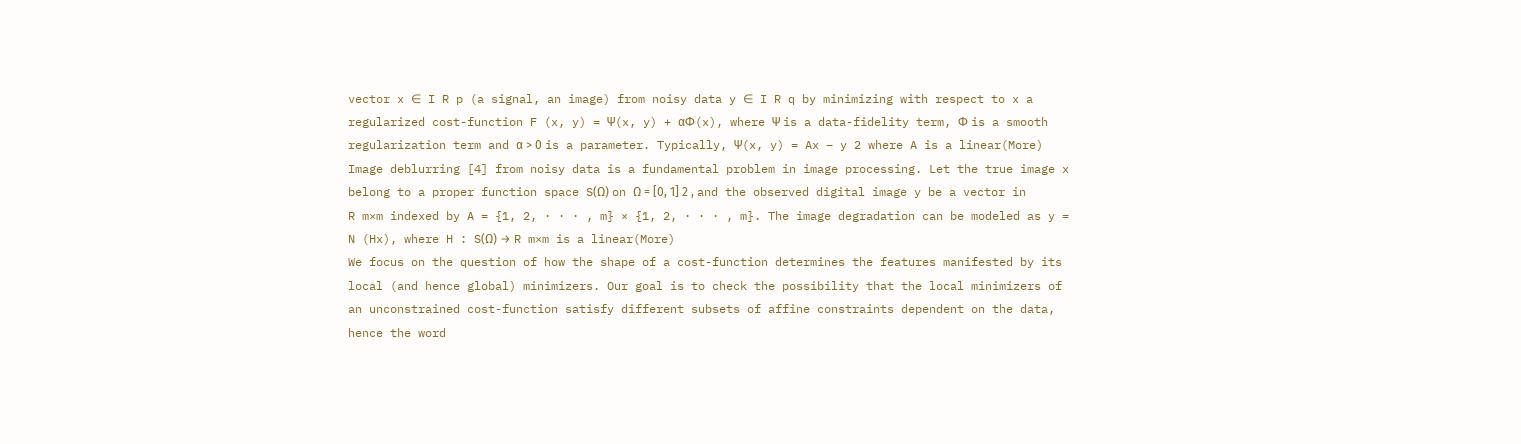vector x ∈ I R p (a signal, an image) from noisy data y ∈ I R q by minimizing with respect to x a regularized cost-function F (x, y) = Ψ(x, y) + αΦ(x), where Ψ is a data-fidelity term, Φ is a smooth regularization term and α > 0 is a parameter. Typically, Ψ(x, y) = Ax − y 2 where A is a linear(More)
Image deblurring [4] from noisy data is a fundamental problem in image processing. Let the true image x belong to a proper function space S(Ω) on Ω = [0, 1] 2 , and the observed digital image y be a vector in R m×m indexed by A = {1, 2, · · · , m} × {1, 2, · · · , m}. The image degradation can be modeled as y = N (Hx), where H : S(Ω) → R m×m is a linear(More)
We focus on the question of how the shape of a cost-function determines the features manifested by its local (and hence global) minimizers. Our goal is to check the possibility that the local minimizers of an unconstrained cost-function satisfy different subsets of affine constraints dependent on the data, hence the word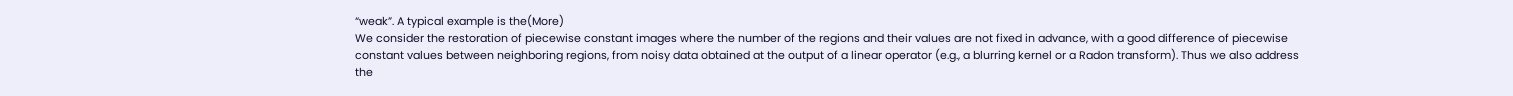“weak”. A typical example is the(More)
We consider the restoration of piecewise constant images where the number of the regions and their values are not fixed in advance, with a good difference of piecewise constant values between neighboring regions, from noisy data obtained at the output of a linear operator (e.g., a blurring kernel or a Radon transform). Thus we also address the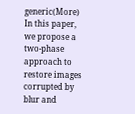generic(More)
In this paper, we propose a two-phase approach to restore images corrupted by blur and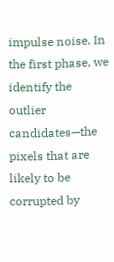impulse noise. In the first phase, we identify the outlier candidates—the pixels that are likely to be corrupted by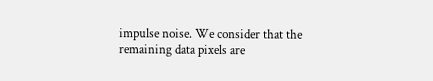impulse noise. We consider that the remaining data pixels are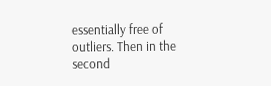essentially free of outliers. Then in the second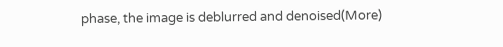phase, the image is deblurred and denoised(More)